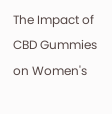The Impact of CBD Gummies on Women's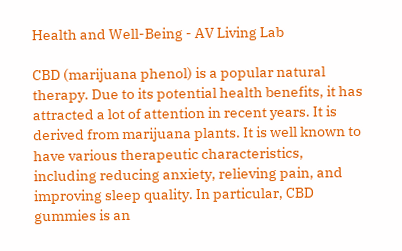Health and Well-Being - AV Living Lab

CBD (marijuana phenol) is a popular natural therapy. Due to its potential health benefits, it has attracted a lot of attention in recent years. It is derived from marijuana plants. It is well known to have various therapeutic characteristics, including reducing anxiety, relieving pain, and improving sleep quality. In particular, CBD gummies is an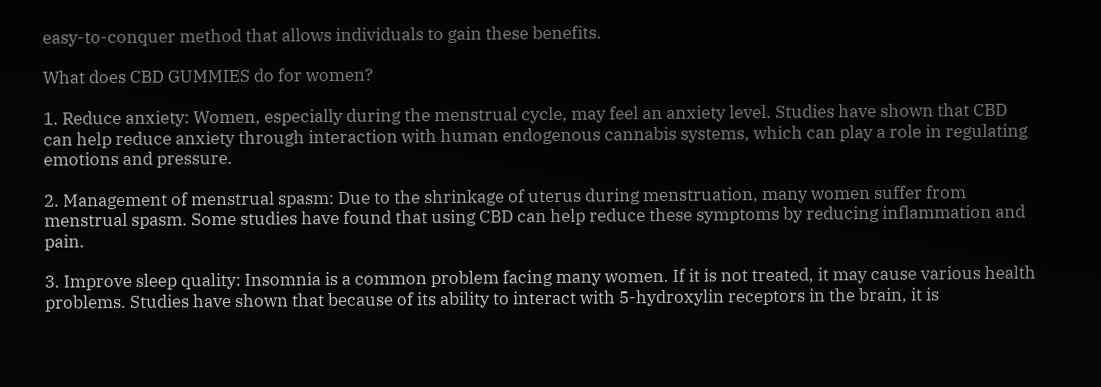easy-to-conquer method that allows individuals to gain these benefits.

What does CBD GUMMIES do for women?

1. Reduce anxiety: Women, especially during the menstrual cycle, may feel an anxiety level. Studies have shown that CBD can help reduce anxiety through interaction with human endogenous cannabis systems, which can play a role in regulating emotions and pressure.

2. Management of menstrual spasm: Due to the shrinkage of uterus during menstruation, many women suffer from menstrual spasm. Some studies have found that using CBD can help reduce these symptoms by reducing inflammation and pain.

3. Improve sleep quality: Insomnia is a common problem facing many women. If it is not treated, it may cause various health problems. Studies have shown that because of its ability to interact with 5-hydroxylin receptors in the brain, it is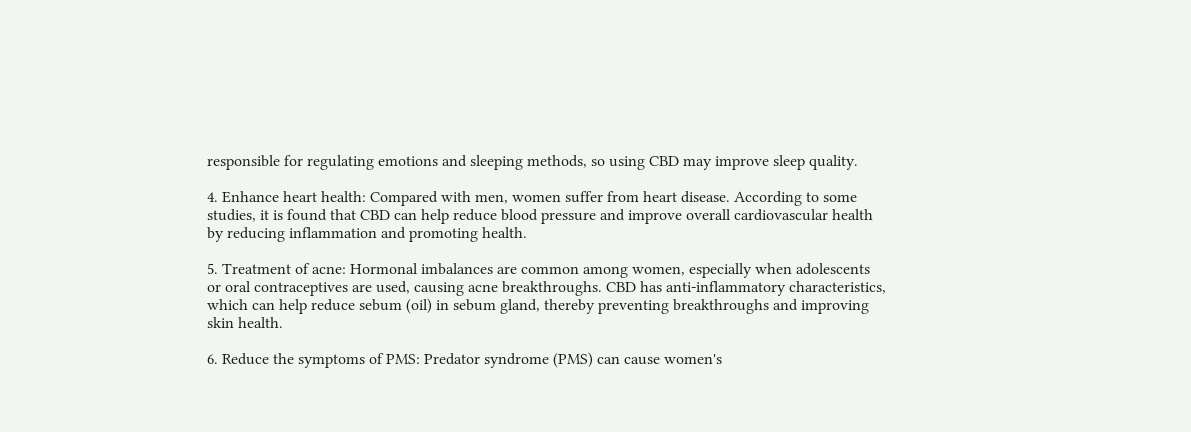responsible for regulating emotions and sleeping methods, so using CBD may improve sleep quality.

4. Enhance heart health: Compared with men, women suffer from heart disease. According to some studies, it is found that CBD can help reduce blood pressure and improve overall cardiovascular health by reducing inflammation and promoting health.

5. Treatment of acne: Hormonal imbalances are common among women, especially when adolescents or oral contraceptives are used, causing acne breakthroughs. CBD has anti-inflammatory characteristics, which can help reduce sebum (oil) in sebum gland, thereby preventing breakthroughs and improving skin health.

6. Reduce the symptoms of PMS: Predator syndrome (PMS) can cause women's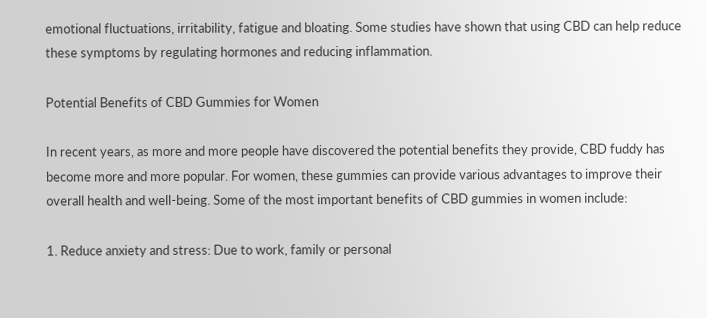emotional fluctuations, irritability, fatigue and bloating. Some studies have shown that using CBD can help reduce these symptoms by regulating hormones and reducing inflammation.

Potential Benefits of CBD Gummies for Women

In recent years, as more and more people have discovered the potential benefits they provide, CBD fuddy has become more and more popular. For women, these gummies can provide various advantages to improve their overall health and well-being. Some of the most important benefits of CBD gummies in women include:

1. Reduce anxiety and stress: Due to work, family or personal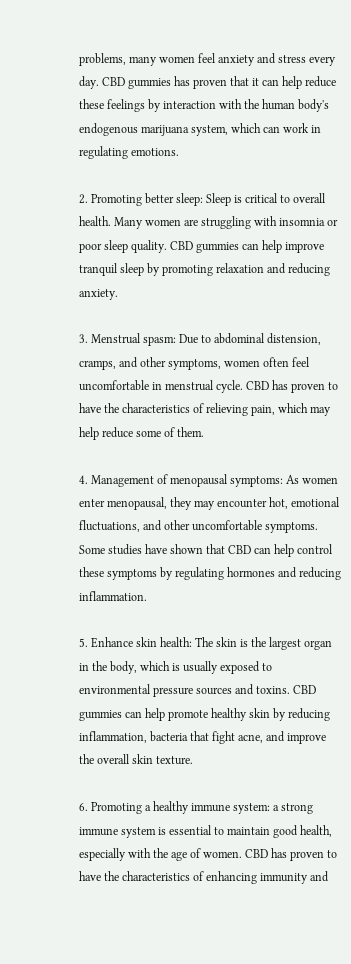problems, many women feel anxiety and stress every day. CBD gummies has proven that it can help reduce these feelings by interaction with the human body's endogenous marijuana system, which can work in regulating emotions.

2. Promoting better sleep: Sleep is critical to overall health. Many women are struggling with insomnia or poor sleep quality. CBD gummies can help improve tranquil sleep by promoting relaxation and reducing anxiety.

3. Menstrual spasm: Due to abdominal distension, cramps, and other symptoms, women often feel uncomfortable in menstrual cycle. CBD has proven to have the characteristics of relieving pain, which may help reduce some of them.

4. Management of menopausal symptoms: As women enter menopausal, they may encounter hot, emotional fluctuations, and other uncomfortable symptoms. Some studies have shown that CBD can help control these symptoms by regulating hormones and reducing inflammation.

5. Enhance skin health: The skin is the largest organ in the body, which is usually exposed to environmental pressure sources and toxins. CBD gummies can help promote healthy skin by reducing inflammation, bacteria that fight acne, and improve the overall skin texture.

6. Promoting a healthy immune system: a strong immune system is essential to maintain good health, especially with the age of women. CBD has proven to have the characteristics of enhancing immunity and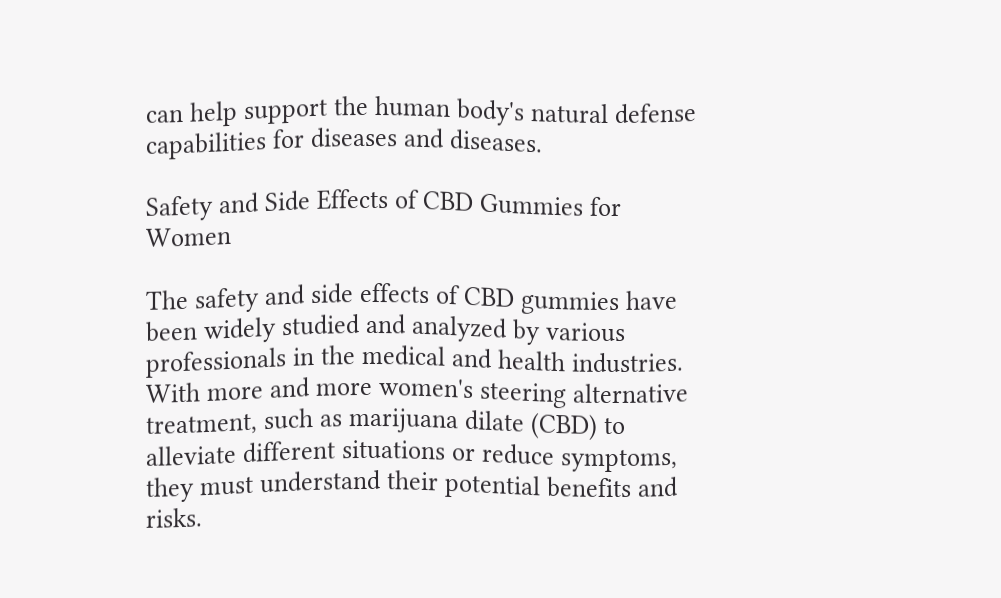can help support the human body's natural defense capabilities for diseases and diseases.

Safety and Side Effects of CBD Gummies for Women

The safety and side effects of CBD gummies have been widely studied and analyzed by various professionals in the medical and health industries. With more and more women's steering alternative treatment, such as marijuana dilate (CBD) to alleviate different situations or reduce symptoms, they must understand their potential benefits and risks.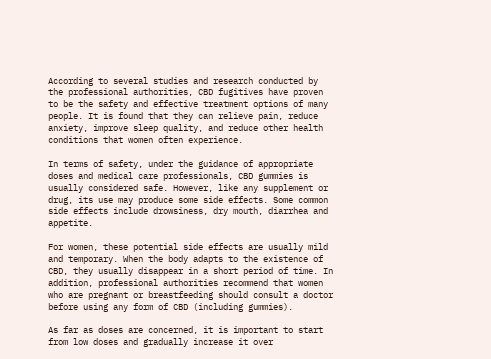According to several studies and research conducted by the professional authorities, CBD fugitives have proven to be the safety and effective treatment options of many people. It is found that they can relieve pain, reduce anxiety, improve sleep quality, and reduce other health conditions that women often experience.

In terms of safety, under the guidance of appropriate doses and medical care professionals, CBD gummies is usually considered safe. However, like any supplement or drug, its use may produce some side effects. Some common side effects include drowsiness, dry mouth, diarrhea and appetite.

For women, these potential side effects are usually mild and temporary. When the body adapts to the existence of CBD, they usually disappear in a short period of time. In addition, professional authorities recommend that women who are pregnant or breastfeeding should consult a doctor before using any form of CBD (including gummies).

As far as doses are concerned, it is important to start from low doses and gradually increase it over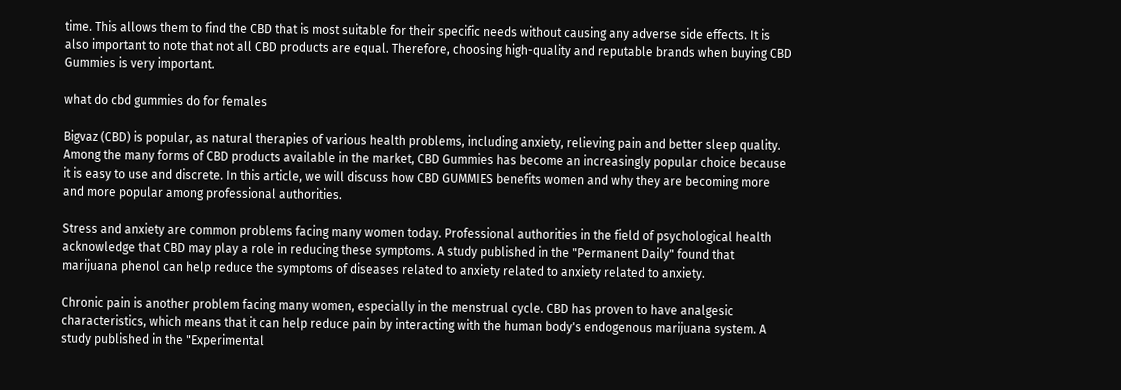time. This allows them to find the CBD that is most suitable for their specific needs without causing any adverse side effects. It is also important to note that not all CBD products are equal. Therefore, choosing high-quality and reputable brands when buying CBD Gummies is very important.

what do cbd gummies do for females

Bigvaz (CBD) is popular, as natural therapies of various health problems, including anxiety, relieving pain and better sleep quality. Among the many forms of CBD products available in the market, CBD Gummies has become an increasingly popular choice because it is easy to use and discrete. In this article, we will discuss how CBD GUMMIES benefits women and why they are becoming more and more popular among professional authorities.

Stress and anxiety are common problems facing many women today. Professional authorities in the field of psychological health acknowledge that CBD may play a role in reducing these symptoms. A study published in the "Permanent Daily" found that marijuana phenol can help reduce the symptoms of diseases related to anxiety related to anxiety related to anxiety.

Chronic pain is another problem facing many women, especially in the menstrual cycle. CBD has proven to have analgesic characteristics, which means that it can help reduce pain by interacting with the human body's endogenous marijuana system. A study published in the "Experimental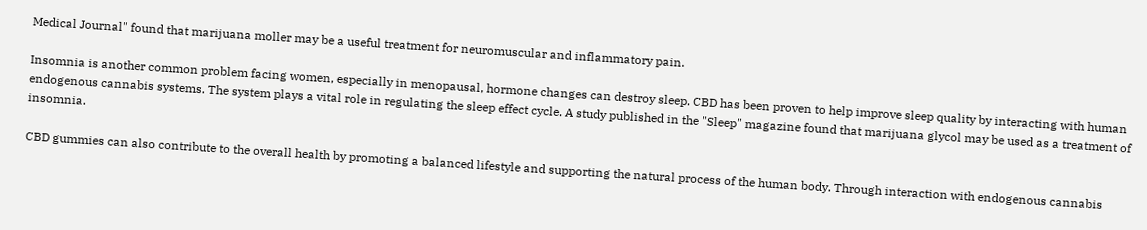Medical Journal" found that marijuana moller may be a useful treatment for neuromuscular and inflammatory pain.

Insomnia is another common problem facing women, especially in menopausal, hormone changes can destroy sleep. CBD has been proven to help improve sleep quality by interacting with human endogenous cannabis systems. The system plays a vital role in regulating the sleep effect cycle. A study published in the "Sleep" magazine found that marijuana glycol may be used as a treatment of insomnia.

CBD gummies can also contribute to the overall health by promoting a balanced lifestyle and supporting the natural process of the human body. Through interaction with endogenous cannabis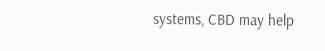systems, CBD may help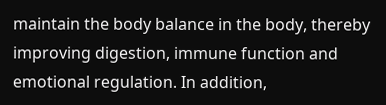maintain the body balance in the body, thereby improving digestion, immune function and emotional regulation. In addition,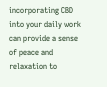incorporating CBD into your daily work can provide a sense of peace and relaxation to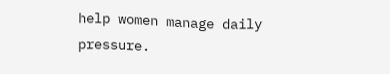help women manage daily pressure.